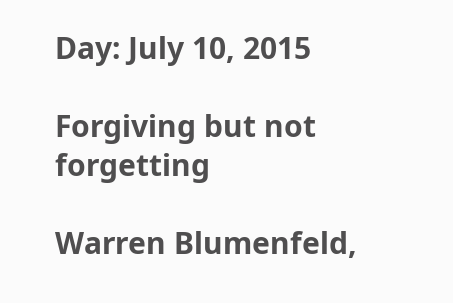Day: July 10, 2015

Forgiving but not forgetting

Warren Blumenfeld,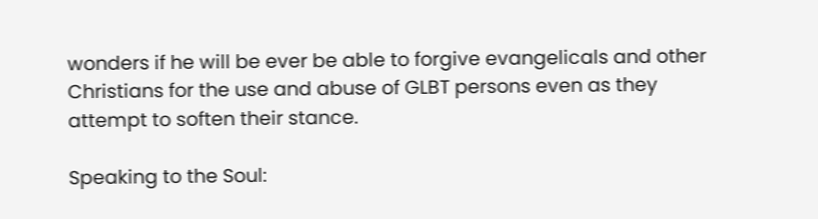wonders if he will be ever be able to forgive evangelicals and other Christians for the use and abuse of GLBT persons even as they attempt to soften their stance.

Speaking to the Soul: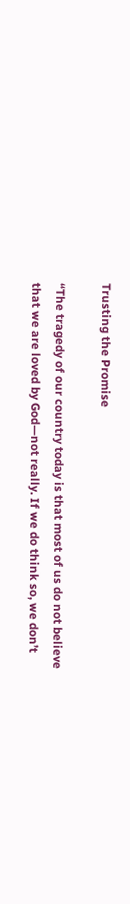Trusting the Promise

“The tragedy of our country today is that most of us do not believe that we are loved by God—not really. If we do think so, we don’t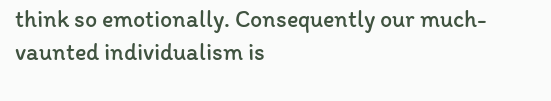think so emotionally. Consequently our much-vaunted individualism is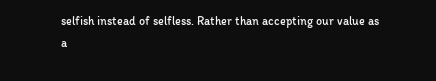selfish instead of selfless. Rather than accepting our value as a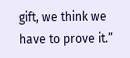gift, we think we have to prove it.”